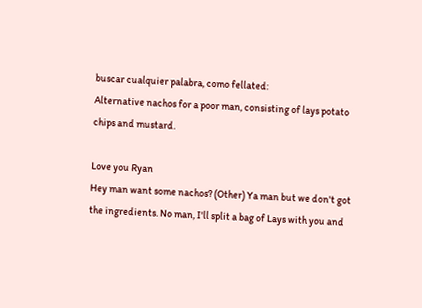buscar cualquier palabra, como fellated:
Alternative nachos for a poor man, consisting of lays potato chips and mustard.

Love you Ryan
Hey man want some nachos? (Other) Ya man but we don't got the ingredients. No man, I'll split a bag of Lays with you and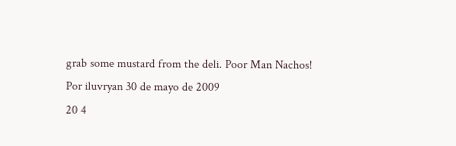grab some mustard from the deli. Poor Man Nachos!
Por iluvryan 30 de mayo de 2009
20 4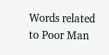Words related to Poor Man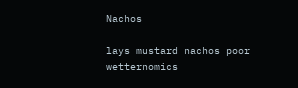Nachos

lays mustard nachos poor wetternomics